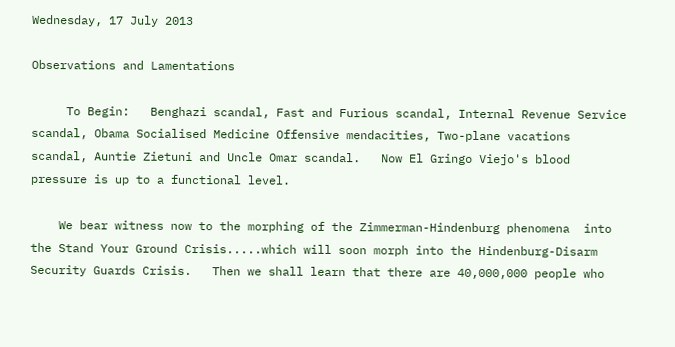Wednesday, 17 July 2013

Observations and Lamentations

     To Begin:   Benghazi scandal, Fast and Furious scandal, Internal Revenue Service scandal, Obama Socialised Medicine Offensive mendacities, Two-plane vacations scandal, Auntie Zietuni and Uncle Omar scandal.   Now El Gringo Viejo's blood pressure is up to a functional level.

    We bear witness now to the morphing of the Zimmerman-Hindenburg phenomena  into the Stand Your Ground Crisis.....which will soon morph into the Hindenburg-Disarm Security Guards Crisis.   Then we shall learn that there are 40,000,000 people who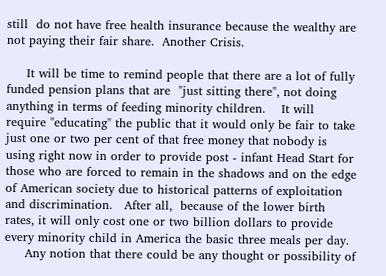still  do not have free health insurance because the wealthy are not paying their fair share.  Another Crisis.

     It will be time to remind people that there are a lot of fully funded pension plans that are  "just sitting there", not doing anything in terms of feeding minority children.    It will require "educating" the public that it would only be fair to take just one or two per cent of that free money that nobody is using right now in order to provide post - infant Head Start for those who are forced to remain in the shadows and on the edge of American society due to historical patterns of exploitation and discrimination.   After all,  because of the lower birth rates, it will only cost one or two billion dollars to provide every minority child in America the basic three meals per day.
     Any notion that there could be any thought or possibility of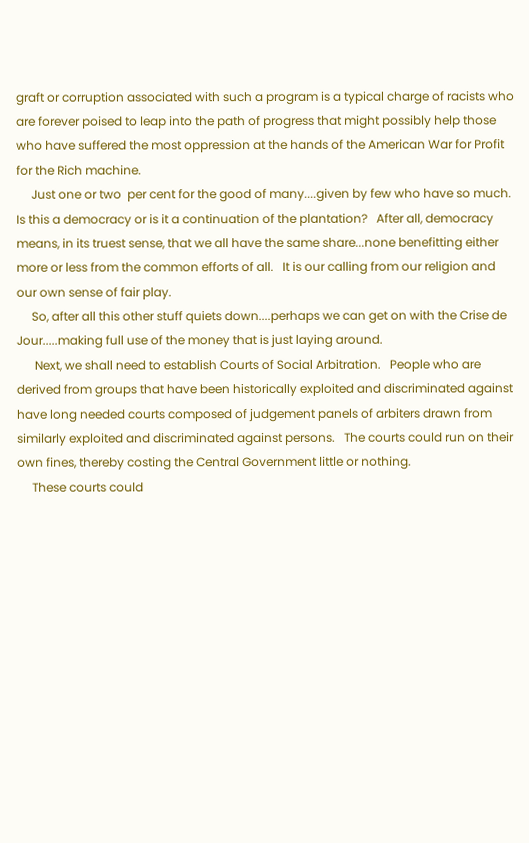graft or corruption associated with such a program is a typical charge of racists who are forever poised to leap into the path of progress that might possibly help those who have suffered the most oppression at the hands of the American War for Profit for the Rich machine.
     Just one or two  per cent for the good of many....given by few who have so much.   Is this a democracy or is it a continuation of the plantation?   After all, democracy means, in its truest sense, that we all have the same share...none benefitting either more or less from the common efforts of all.   It is our calling from our religion and our own sense of fair play.
     So, after all this other stuff quiets down....perhaps we can get on with the Crise de Jour.....making full use of the money that is just laying around.
      Next, we shall need to establish Courts of Social Arbitration.   People who are derived from groups that have been historically exploited and discriminated against have long needed courts composed of judgement panels of arbiters drawn from similarly exploited and discriminated against persons.   The courts could run on their own fines, thereby costing the Central Government little or nothing.
     These courts could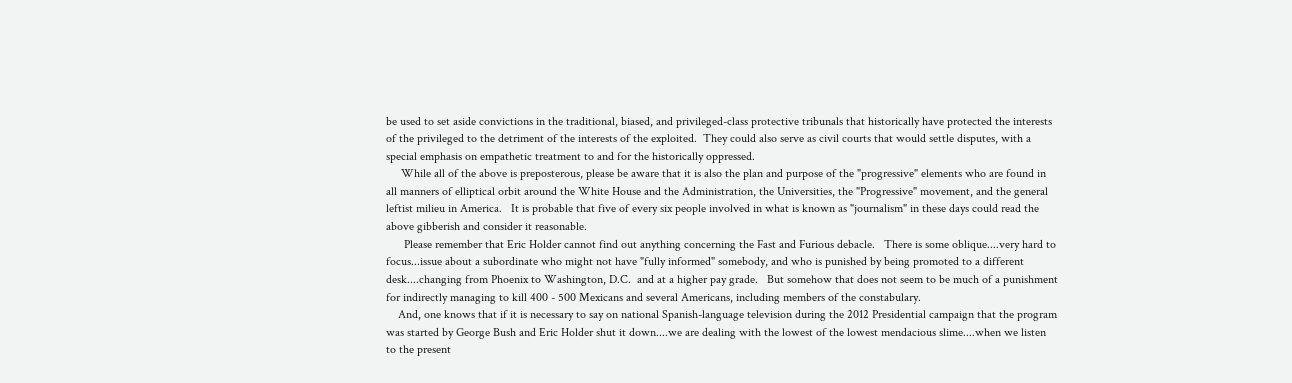be used to set aside convictions in the traditional, biased, and privileged-class protective tribunals that historically have protected the interests of the privileged to the detriment of the interests of the exploited.  They could also serve as civil courts that would settle disputes, with a special emphasis on empathetic treatment to and for the historically oppressed.
     While all of the above is preposterous, please be aware that it is also the plan and purpose of the "progressive" elements who are found in all manners of elliptical orbit around the White House and the Administration, the Universities, the "Progressive" movement, and the general leftist milieu in America.   It is probable that five of every six people involved in what is known as "journalism" in these days could read the above gibberish and consider it reasonable.
      Please remember that Eric Holder cannot find out anything concerning the Fast and Furious debacle.   There is some oblique....very hard to focus...issue about a subordinate who might not have "fully informed" somebody, and who is punished by being promoted to a different desk....changing from Phoenix to Washington, D.C.  and at a higher pay grade.   But somehow that does not seem to be much of a punishment for indirectly managing to kill 400 - 500 Mexicans and several Americans, including members of the constabulary.
    And, one knows that if it is necessary to say on national Spanish-language television during the 2012 Presidential campaign that the program was started by George Bush and Eric Holder shut it down....we are dealing with the lowest of the lowest mendacious slime....when we listen to the present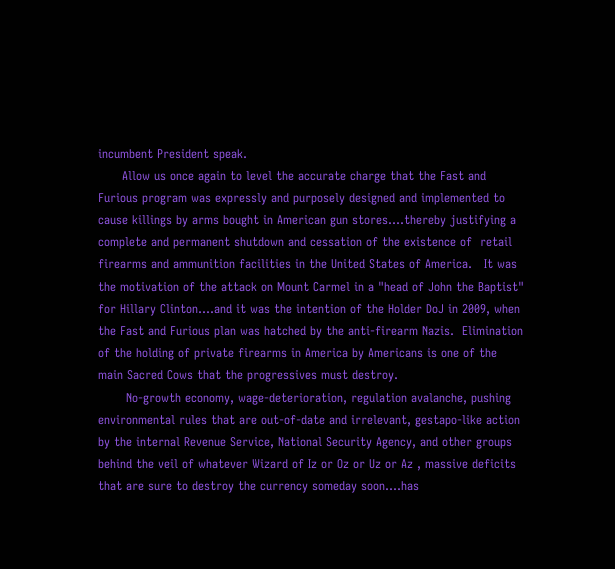incumbent President speak.
      Allow us once again to level the accurate charge that the Fast and Furious program was expressly and purposely designed and implemented to cause killings by arms bought in American gun stores....thereby justifying a complete and permanent shutdown and cessation of the existence of  retail firearms and ammunition facilities in the United States of America.   It was the motivation of the attack on Mount Carmel in a "head of John the Baptist" for Hillary Clinton....and it was the intention of the Holder DoJ in 2009, when the Fast and Furious plan was hatched by the anti-firearm Nazis.  Elimination of the holding of private firearms in America by Americans is one of the main Sacred Cows that the progressives must destroy.
       No-growth economy, wage-deterioration, regulation avalanche, pushing environmental rules that are out-of-date and irrelevant, gestapo-like action by the internal Revenue Service, National Security Agency, and other groups behind the veil of whatever Wizard of Iz or Oz or Uz or Az , massive deficits that are sure to destroy the currency someday soon....has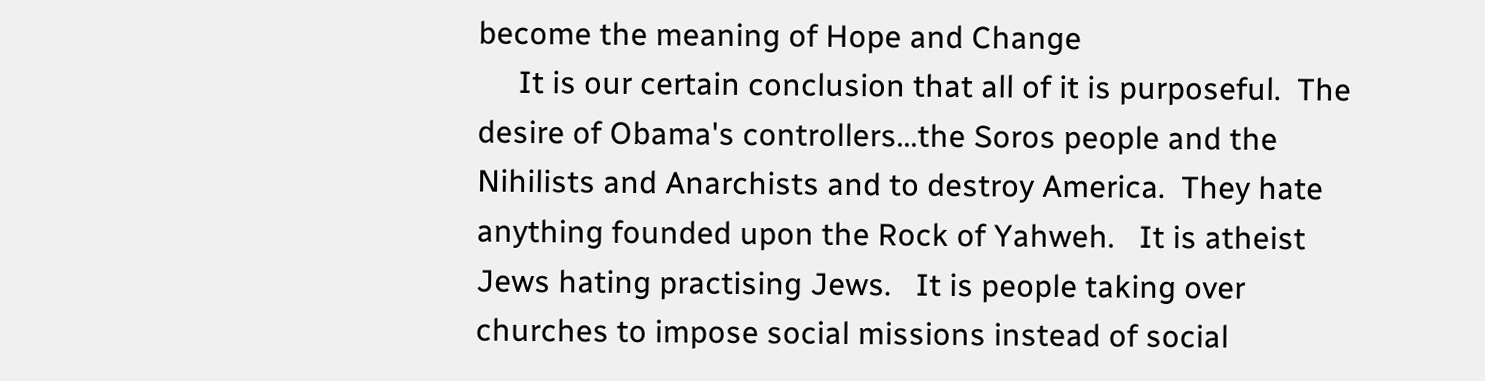become the meaning of Hope and Change
     It is our certain conclusion that all of it is purposeful.  The desire of Obama's controllers...the Soros people and the Nihilists and Anarchists and to destroy America.  They hate anything founded upon the Rock of Yahweh.   It is atheist Jews hating practising Jews.   It is people taking over churches to impose social missions instead of social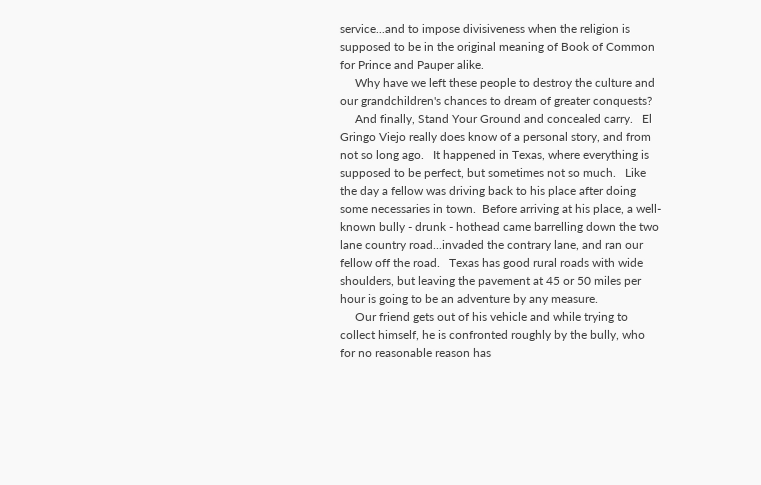service...and to impose divisiveness when the religion is supposed to be in the original meaning of Book of Common for Prince and Pauper alike.
     Why have we left these people to destroy the culture and our grandchildren's chances to dream of greater conquests?
     And finally, Stand Your Ground and concealed carry.   El Gringo Viejo really does know of a personal story, and from not so long ago.   It happened in Texas, where everything is supposed to be perfect, but sometimes not so much.   Like the day a fellow was driving back to his place after doing some necessaries in town.  Before arriving at his place, a well-known bully - drunk - hothead came barrelling down the two lane country road...invaded the contrary lane, and ran our fellow off the road.   Texas has good rural roads with wide shoulders, but leaving the pavement at 45 or 50 miles per hour is going to be an adventure by any measure.
     Our friend gets out of his vehicle and while trying to collect himself, he is confronted roughly by the bully, who for no reasonable reason has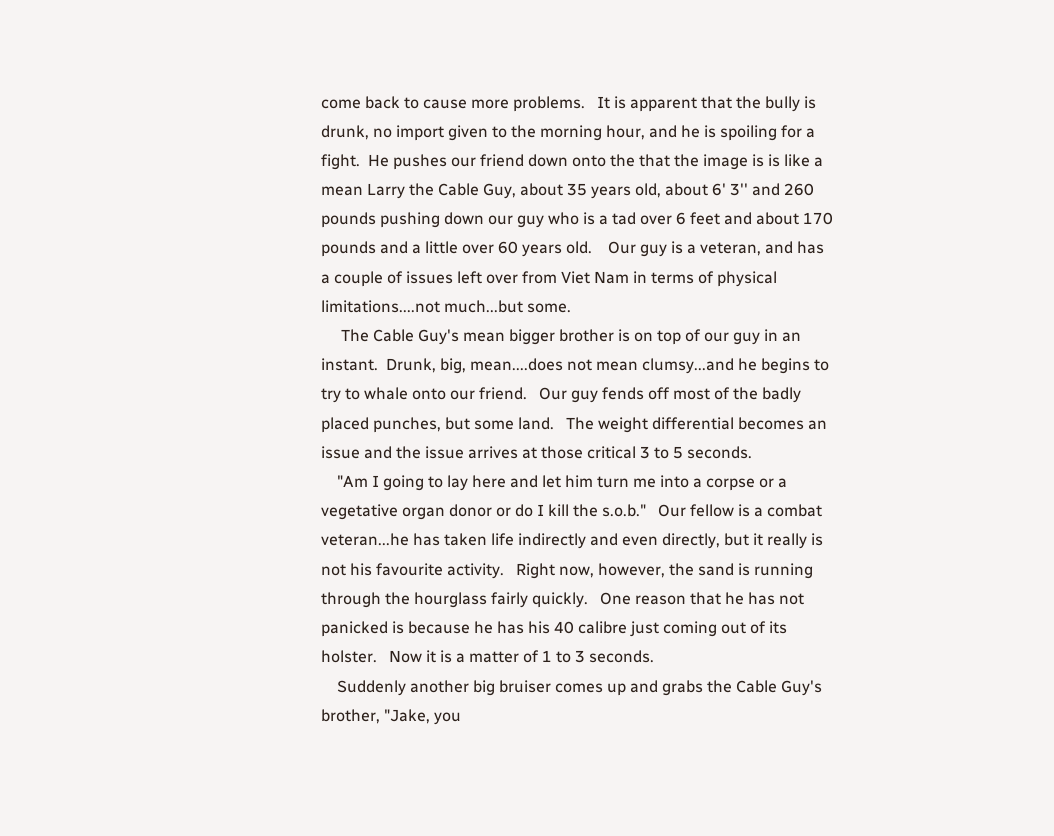come back to cause more problems.   It is apparent that the bully is drunk, no import given to the morning hour, and he is spoiling for a fight.  He pushes our friend down onto the that the image is is like a mean Larry the Cable Guy, about 35 years old, about 6' 3'' and 260 pounds pushing down our guy who is a tad over 6 feet and about 170 pounds and a little over 60 years old.    Our guy is a veteran, and has a couple of issues left over from Viet Nam in terms of physical limitations....not much...but some.
     The Cable Guy's mean bigger brother is on top of our guy in an instant.  Drunk, big, mean....does not mean clumsy...and he begins to try to whale onto our friend.   Our guy fends off most of the badly placed punches, but some land.   The weight differential becomes an issue and the issue arrives at those critical 3 to 5 seconds.
    "Am I going to lay here and let him turn me into a corpse or a vegetative organ donor or do I kill the s.o.b."   Our fellow is a combat veteran...he has taken life indirectly and even directly, but it really is not his favourite activity.   Right now, however, the sand is running through the hourglass fairly quickly.   One reason that he has not panicked is because he has his 40 calibre just coming out of its holster.   Now it is a matter of 1 to 3 seconds.
    Suddenly another big bruiser comes up and grabs the Cable Guy's brother, "Jake, you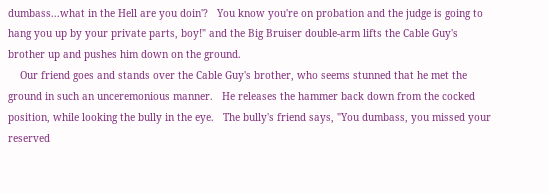dumbass...what in the Hell are you doin'?   You know you're on probation and the judge is going to hang you up by your private parts, boy!" and the Big Bruiser double-arm lifts the Cable Guy's brother up and pushes him down on the ground.
    Our friend goes and stands over the Cable Guy's brother, who seems stunned that he met the ground in such an unceremonious manner.   He releases the hammer back down from the cocked position, while looking the bully in the eye.   The bully's friend says, "You dumbass, you missed your reserved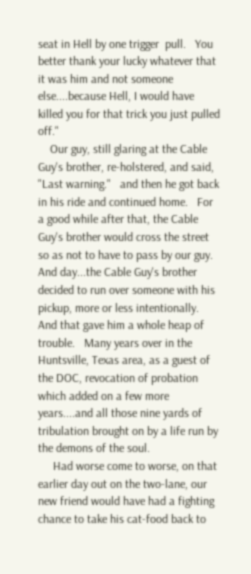seat in Hell by one trigger  pull.   You better thank your lucky whatever that it was him and not someone else....because Hell, I would have killed you for that trick you just pulled off."
    Our guy, still glaring at the Cable Guy's brother, re-holstered, and said, "Last warning."   and then he got back in his ride and continued home.   For a good while after that, the Cable Guy's brother would cross the street so as not to have to pass by our guy.  And day...the Cable Guy's brother decided to run over someone with his pickup, more or less intentionally.  And that gave him a whole heap of trouble.   Many years over in the Huntsville, Texas area, as a guest of the DOC, revocation of probation which added on a few more years....and all those nine yards of tribulation brought on by a life run by the demons of the soul.
     Had worse come to worse, on that earlier day out on the two-lane, our new friend would have had a fighting chance to take his cat-food back to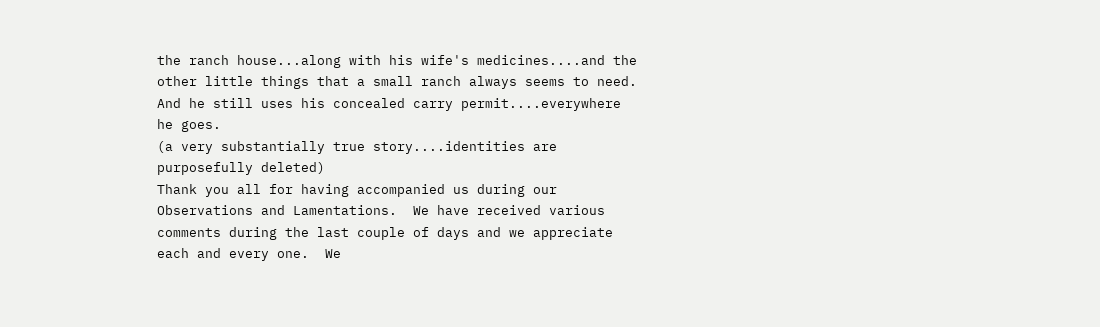the ranch house...along with his wife's medicines....and the other little things that a small ranch always seems to need.   And he still uses his concealed carry permit....everywhere he goes.
(a very substantially true story....identities are purposefully deleted)
Thank you all for having accompanied us during our Observations and Lamentations.  We have received various comments during the last couple of days and we appreciate each and every one.  We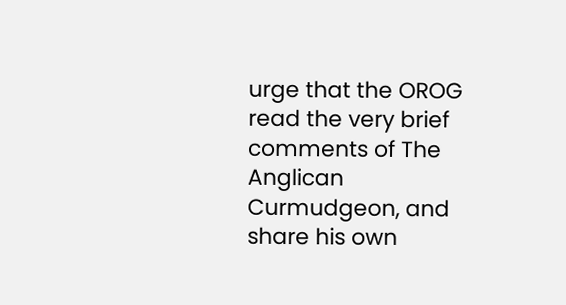urge that the OROG read the very brief comments of The Anglican Curmudgeon, and share his own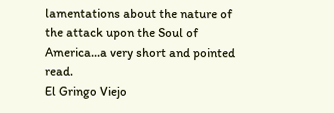lamentations about the nature of the attack upon the Soul of America...a very short and pointed read.
El Gringo Viejo